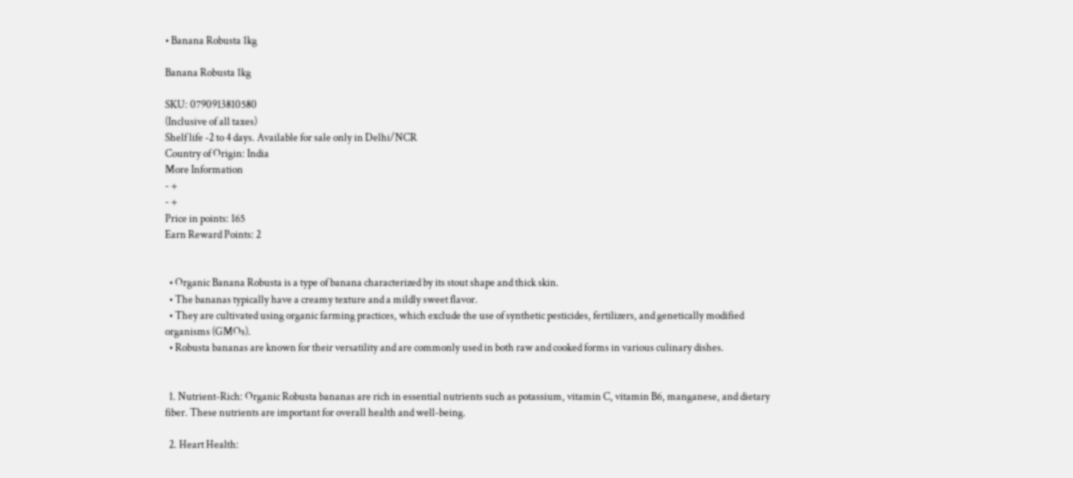• Banana Robusta 1kg

Banana Robusta 1kg

SKU: 0790913810580
(Inclusive of all taxes)
Shelf life -2 to 4 days. Available for sale only in Delhi/NCR
Country of Origin: India
More Information
- +
- +
Price in points: 165
Earn Reward Points: 2


  • Organic Banana Robusta is a type of banana characterized by its stout shape and thick skin.
  • The bananas typically have a creamy texture and a mildly sweet flavor.
  • They are cultivated using organic farming practices, which exclude the use of synthetic pesticides, fertilizers, and genetically modified organisms (GMOs).
  • Robusta bananas are known for their versatility and are commonly used in both raw and cooked forms in various culinary dishes.


  1. Nutrient-Rich: Organic Robusta bananas are rich in essential nutrients such as potassium, vitamin C, vitamin B6, manganese, and dietary fiber. These nutrients are important for overall health and well-being.

  2. Heart Health: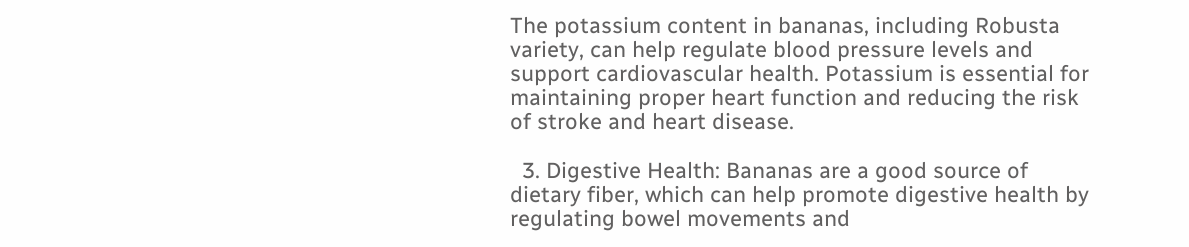The potassium content in bananas, including Robusta variety, can help regulate blood pressure levels and support cardiovascular health. Potassium is essential for maintaining proper heart function and reducing the risk of stroke and heart disease.

  3. Digestive Health: Bananas are a good source of dietary fiber, which can help promote digestive health by regulating bowel movements and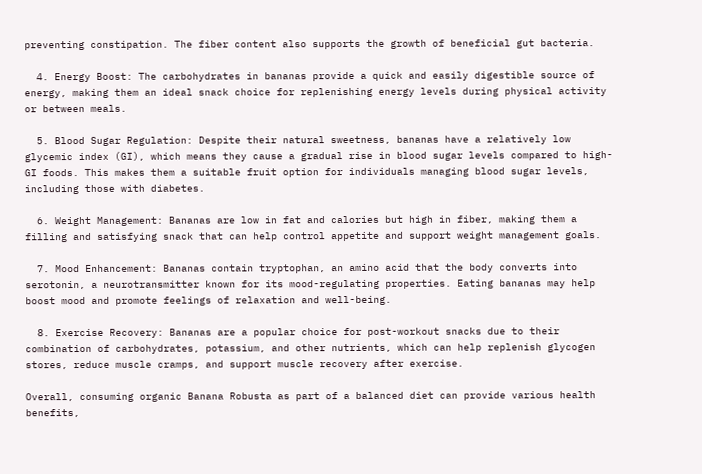preventing constipation. The fiber content also supports the growth of beneficial gut bacteria.

  4. Energy Boost: The carbohydrates in bananas provide a quick and easily digestible source of energy, making them an ideal snack choice for replenishing energy levels during physical activity or between meals.

  5. Blood Sugar Regulation: Despite their natural sweetness, bananas have a relatively low glycemic index (GI), which means they cause a gradual rise in blood sugar levels compared to high-GI foods. This makes them a suitable fruit option for individuals managing blood sugar levels, including those with diabetes.

  6. Weight Management: Bananas are low in fat and calories but high in fiber, making them a filling and satisfying snack that can help control appetite and support weight management goals.

  7. Mood Enhancement: Bananas contain tryptophan, an amino acid that the body converts into serotonin, a neurotransmitter known for its mood-regulating properties. Eating bananas may help boost mood and promote feelings of relaxation and well-being.

  8. Exercise Recovery: Bananas are a popular choice for post-workout snacks due to their combination of carbohydrates, potassium, and other nutrients, which can help replenish glycogen stores, reduce muscle cramps, and support muscle recovery after exercise.

Overall, consuming organic Banana Robusta as part of a balanced diet can provide various health benefits,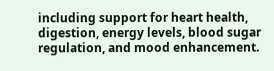including support for heart health, digestion, energy levels, blood sugar regulation, and mood enhancement.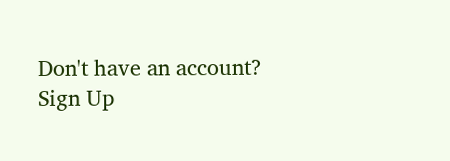Don't have an account?
Sign Up